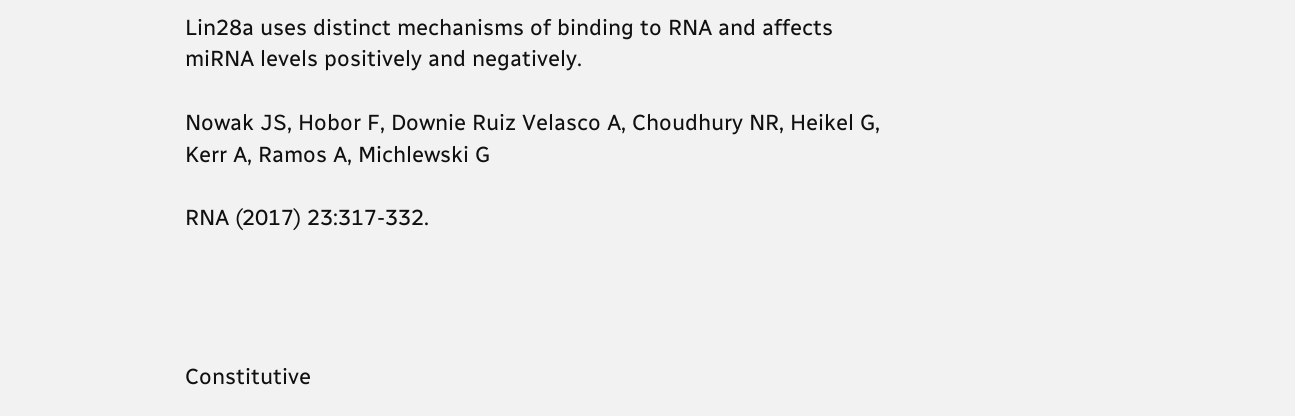Lin28a uses distinct mechanisms of binding to RNA and affects miRNA levels positively and negatively.

Nowak JS, Hobor F, Downie Ruiz Velasco A, Choudhury NR, Heikel G, Kerr A, Ramos A, Michlewski G

RNA (2017) 23:317-332.




Constitutive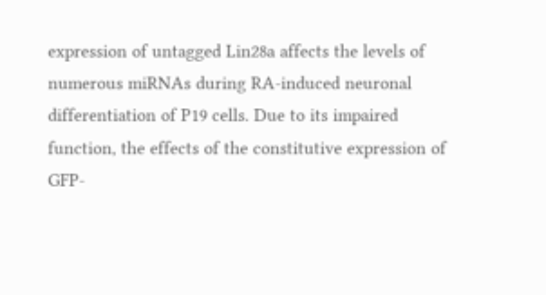expression of untagged Lin28a affects the levels of numerous miRNAs during RA-induced neuronal differentiation of P19 cells. Due to its impaired function, the effects of the constitutive expression of GFP-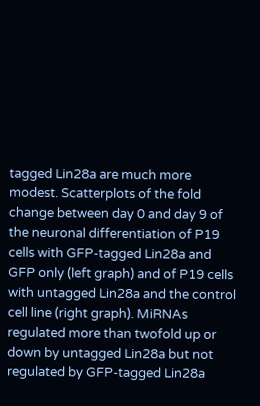tagged Lin28a are much more modest. Scatterplots of the fold change between day 0 and day 9 of the neuronal differentiation of P19 cells with GFP-tagged Lin28a and GFP only (left graph) and of P19 cells with untagged Lin28a and the control cell line (right graph). MiRNAs regulated more than twofold up or down by untagged Lin28a but not regulated by GFP-tagged Lin28a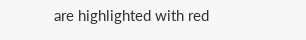are highlighted with red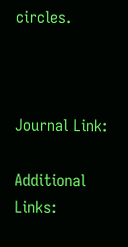circles.



Journal Link:

Additional Links: